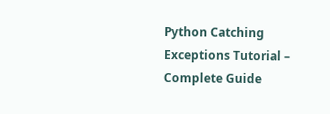Python Catching Exceptions Tutorial – Complete Guide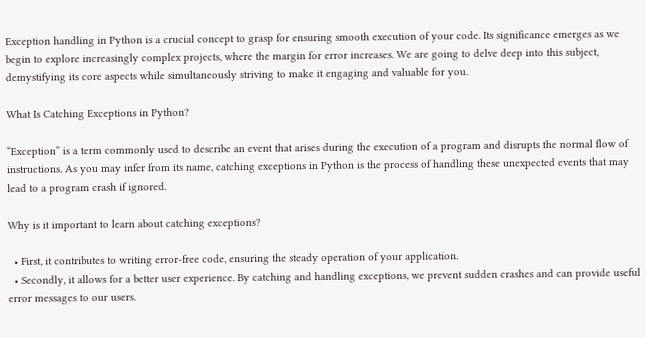Exception handling in Python is a crucial concept to grasp for ensuring smooth execution of your code. Its significance emerges as we begin to explore increasingly complex projects, where the margin for error increases. We are going to delve deep into this subject, demystifying its core aspects while simultaneously striving to make it engaging and valuable for you.

What Is Catching Exceptions in Python?

“Exception” is a term commonly used to describe an event that arises during the execution of a program and disrupts the normal flow of instructions. As you may infer from its name, catching exceptions in Python is the process of handling these unexpected events that may lead to a program crash if ignored.

Why is it important to learn about catching exceptions?

  • First, it contributes to writing error-free code, ensuring the steady operation of your application.
  • Secondly, it allows for a better user experience. By catching and handling exceptions, we prevent sudden crashes and can provide useful error messages to our users.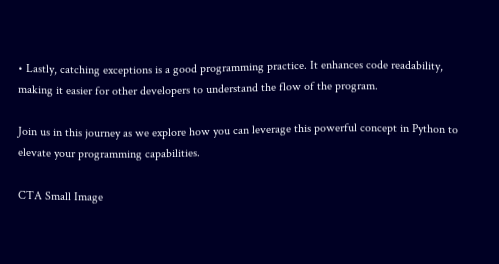• Lastly, catching exceptions is a good programming practice. It enhances code readability, making it easier for other developers to understand the flow of the program.

Join us in this journey as we explore how you can leverage this powerful concept in Python to elevate your programming capabilities.

CTA Small Image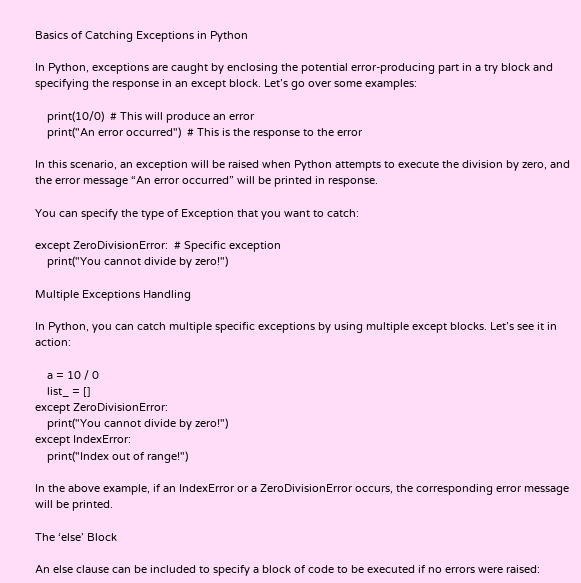Basics of Catching Exceptions in Python

In Python, exceptions are caught by enclosing the potential error-producing part in a try block and specifying the response in an except block. Let’s go over some examples:

    print(10/0)  # This will produce an error
    print("An error occurred")  # This is the response to the error

In this scenario, an exception will be raised when Python attempts to execute the division by zero, and the error message “An error occurred” will be printed in response.

You can specify the type of Exception that you want to catch:

except ZeroDivisionError:  # Specific exception
    print("You cannot divide by zero!")

Multiple Exceptions Handling

In Python, you can catch multiple specific exceptions by using multiple except blocks. Let’s see it in action:

    a = 10 / 0
    list_ = []
except ZeroDivisionError:
    print("You cannot divide by zero!")
except IndexError:
    print("Index out of range!")

In the above example, if an IndexError or a ZeroDivisionError occurs, the corresponding error message will be printed.

The ‘else’ Block

An else clause can be included to specify a block of code to be executed if no errors were raised: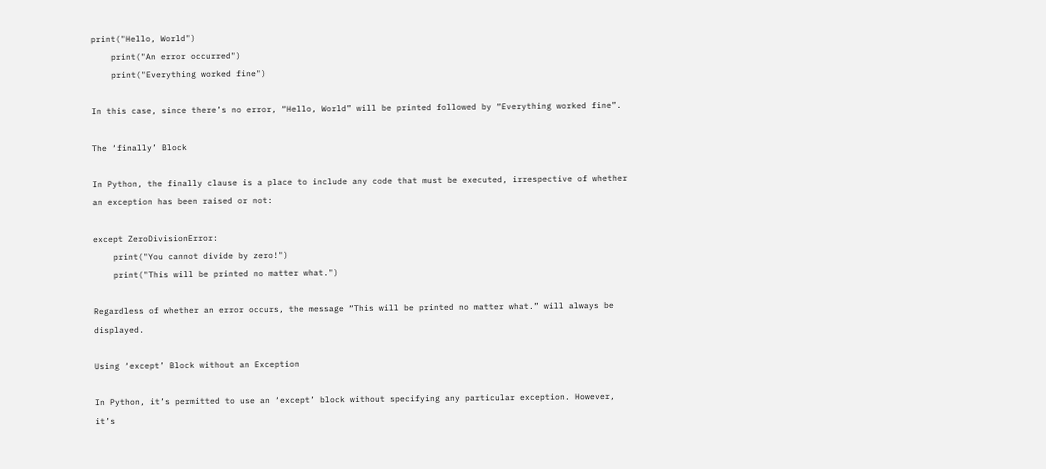print("Hello, World")
    print("An error occurred")
    print("Everything worked fine")

In this case, since there’s no error, “Hello, World” will be printed followed by “Everything worked fine”.

The ‘finally’ Block

In Python, the finally clause is a place to include any code that must be executed, irrespective of whether an exception has been raised or not:

except ZeroDivisionError:
    print("You cannot divide by zero!")
    print("This will be printed no matter what.")

Regardless of whether an error occurs, the message “This will be printed no matter what.” will always be displayed.

Using ‘except’ Block without an Exception

In Python, it’s permitted to use an ‘except’ block without specifying any particular exception. However, it’s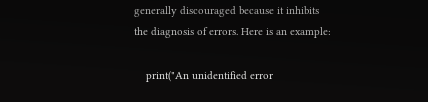generally discouraged because it inhibits the diagnosis of errors. Here is an example:

    print("An unidentified error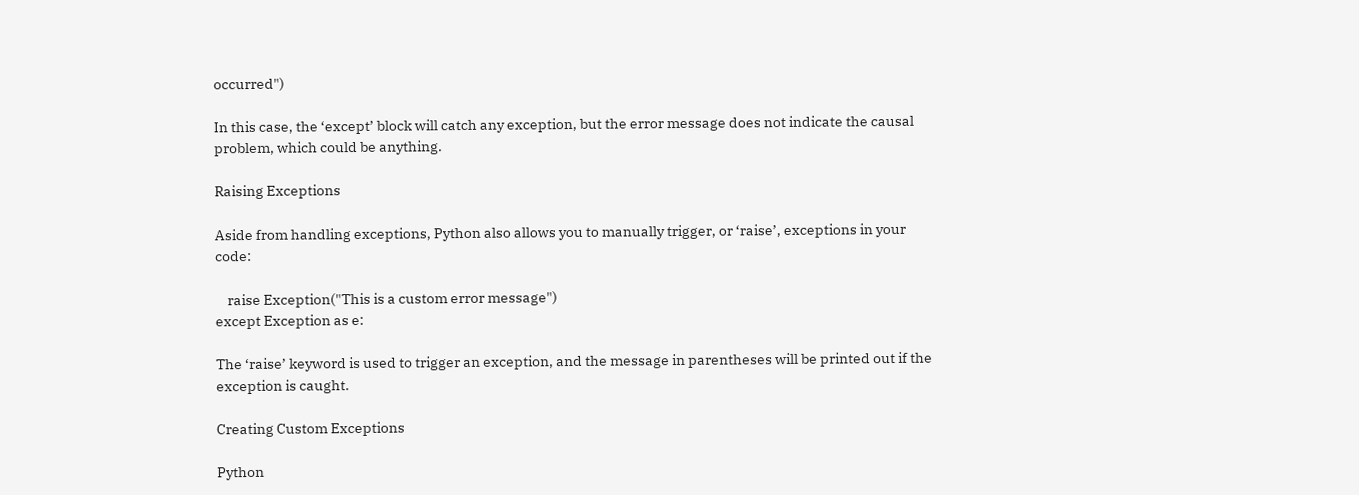occurred")

In this case, the ‘except’ block will catch any exception, but the error message does not indicate the causal problem, which could be anything.

Raising Exceptions

Aside from handling exceptions, Python also allows you to manually trigger, or ‘raise’, exceptions in your code:

    raise Exception("This is a custom error message")
except Exception as e:

The ‘raise’ keyword is used to trigger an exception, and the message in parentheses will be printed out if the exception is caught.

Creating Custom Exceptions

Python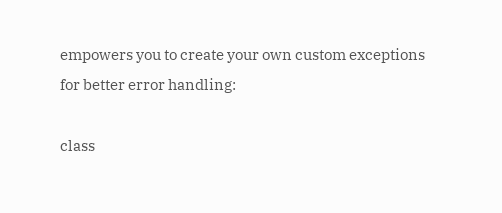empowers you to create your own custom exceptions for better error handling:

class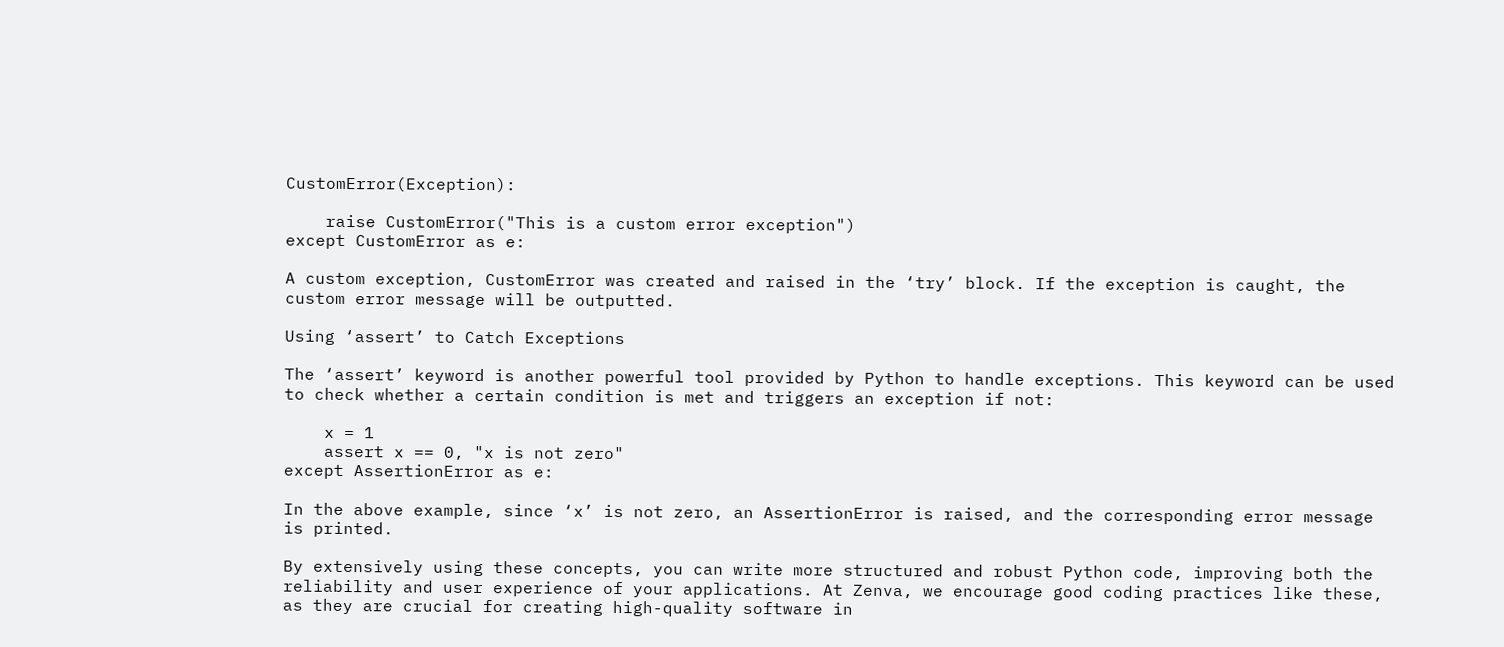CustomError(Exception):

    raise CustomError("This is a custom error exception")
except CustomError as e:

A custom exception, CustomError was created and raised in the ‘try’ block. If the exception is caught, the custom error message will be outputted.

Using ‘assert’ to Catch Exceptions

The ‘assert’ keyword is another powerful tool provided by Python to handle exceptions. This keyword can be used to check whether a certain condition is met and triggers an exception if not:

    x = 1
    assert x == 0, "x is not zero"
except AssertionError as e:

In the above example, since ‘x’ is not zero, an AssertionError is raised, and the corresponding error message is printed.

By extensively using these concepts, you can write more structured and robust Python code, improving both the reliability and user experience of your applications. At Zenva, we encourage good coding practices like these, as they are crucial for creating high-quality software in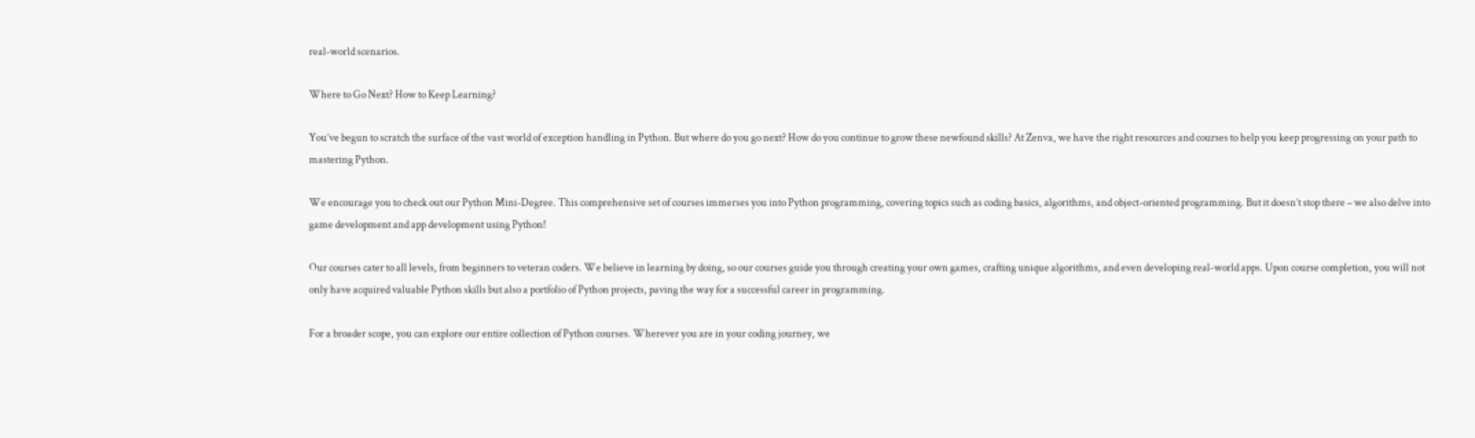real-world scenarios.

Where to Go Next? How to Keep Learning?

You’ve begun to scratch the surface of the vast world of exception handling in Python. But where do you go next? How do you continue to grow these newfound skills? At Zenva, we have the right resources and courses to help you keep progressing on your path to mastering Python.

We encourage you to check out our Python Mini-Degree. This comprehensive set of courses immerses you into Python programming, covering topics such as coding basics, algorithms, and object-oriented programming. But it doesn’t stop there – we also delve into game development and app development using Python!

Our courses cater to all levels, from beginners to veteran coders. We believe in learning by doing, so our courses guide you through creating your own games, crafting unique algorithms, and even developing real-world apps. Upon course completion, you will not only have acquired valuable Python skills but also a portfolio of Python projects, paving the way for a successful career in programming.

For a broader scope, you can explore our entire collection of Python courses. Wherever you are in your coding journey, we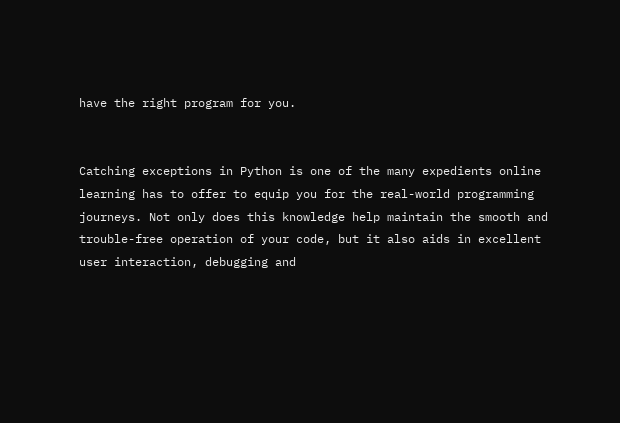have the right program for you.


Catching exceptions in Python is one of the many expedients online learning has to offer to equip you for the real-world programming journeys. Not only does this knowledge help maintain the smooth and trouble-free operation of your code, but it also aids in excellent user interaction, debugging and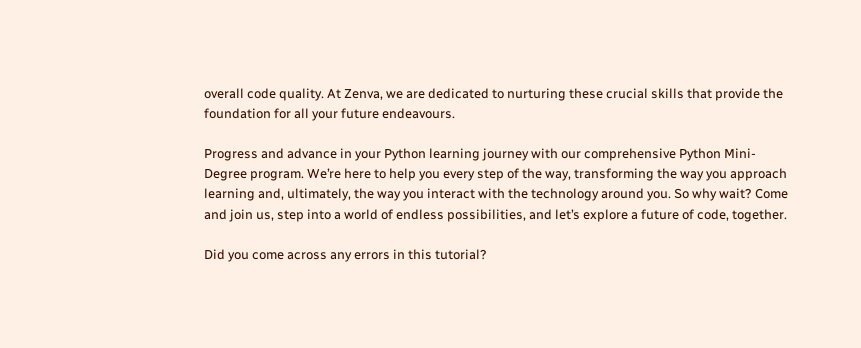overall code quality. At Zenva, we are dedicated to nurturing these crucial skills that provide the foundation for all your future endeavours.

Progress and advance in your Python learning journey with our comprehensive Python Mini-Degree program. We’re here to help you every step of the way, transforming the way you approach learning and, ultimately, the way you interact with the technology around you. So why wait? Come and join us, step into a world of endless possibilities, and let’s explore a future of code, together.

Did you come across any errors in this tutorial?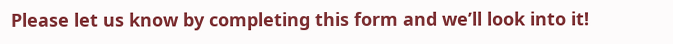Please let us know by completing this form and we’ll look into it!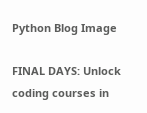Python Blog Image

FINAL DAYS: Unlock coding courses in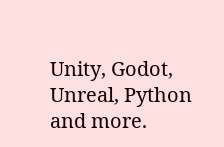Unity, Godot, Unreal, Python and more.